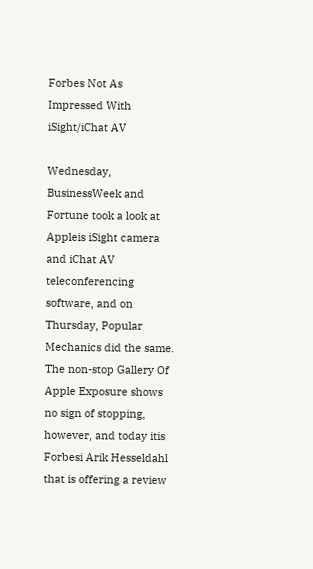Forbes Not As Impressed With iSight/iChat AV

Wednesday, BusinessWeek and Fortune took a look at Appleis iSight camera and iChat AV teleconferencing software, and on Thursday, Popular Mechanics did the same. The non-stop Gallery Of Apple Exposure shows no sign of stopping, however, and today itis Forbesi Arik Hesseldahl that is offering a review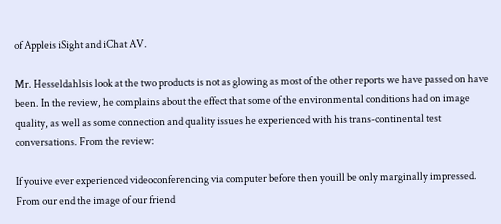of Appleis iSight and iChat AV.

Mr. Hesseldahlsis look at the two products is not as glowing as most of the other reports we have passed on have been. In the review, he complains about the effect that some of the environmental conditions had on image quality, as well as some connection and quality issues he experienced with his trans-continental test conversations. From the review:

If youive ever experienced videoconferencing via computer before then youill be only marginally impressed. From our end the image of our friend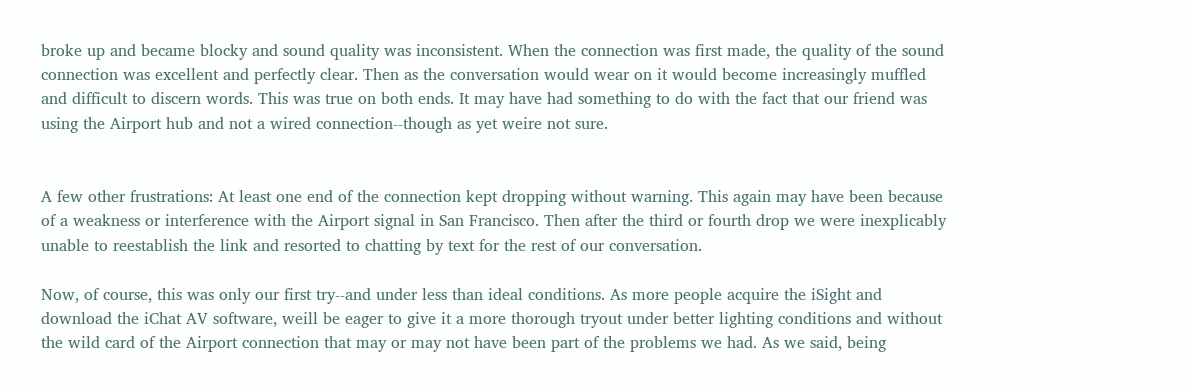broke up and became blocky and sound quality was inconsistent. When the connection was first made, the quality of the sound connection was excellent and perfectly clear. Then as the conversation would wear on it would become increasingly muffled and difficult to discern words. This was true on both ends. It may have had something to do with the fact that our friend was using the Airport hub and not a wired connection--though as yet weire not sure.


A few other frustrations: At least one end of the connection kept dropping without warning. This again may have been because of a weakness or interference with the Airport signal in San Francisco. Then after the third or fourth drop we were inexplicably unable to reestablish the link and resorted to chatting by text for the rest of our conversation.

Now, of course, this was only our first try--and under less than ideal conditions. As more people acquire the iSight and download the iChat AV software, weill be eager to give it a more thorough tryout under better lighting conditions and without the wild card of the Airport connection that may or may not have been part of the problems we had. As we said, being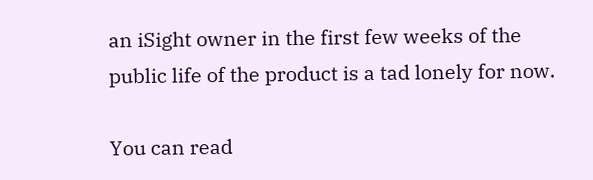an iSight owner in the first few weeks of the public life of the product is a tad lonely for now.

You can read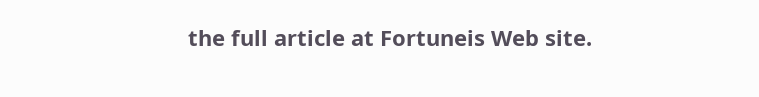the full article at Fortuneis Web site.